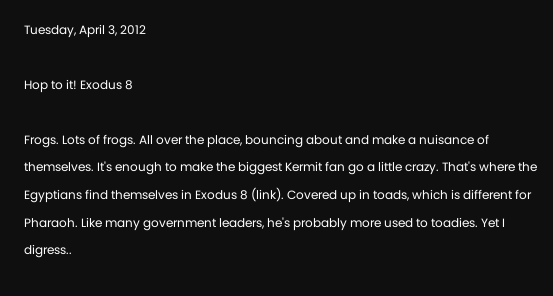Tuesday, April 3, 2012

Hop to it! Exodus 8

Frogs. Lots of frogs. All over the place, bouncing about and make a nuisance of themselves. It's enough to make the biggest Kermit fan go a little crazy. That's where the Egyptians find themselves in Exodus 8 (link). Covered up in toads, which is different for Pharaoh. Like many government leaders, he's probably more used to toadies. Yet I digress..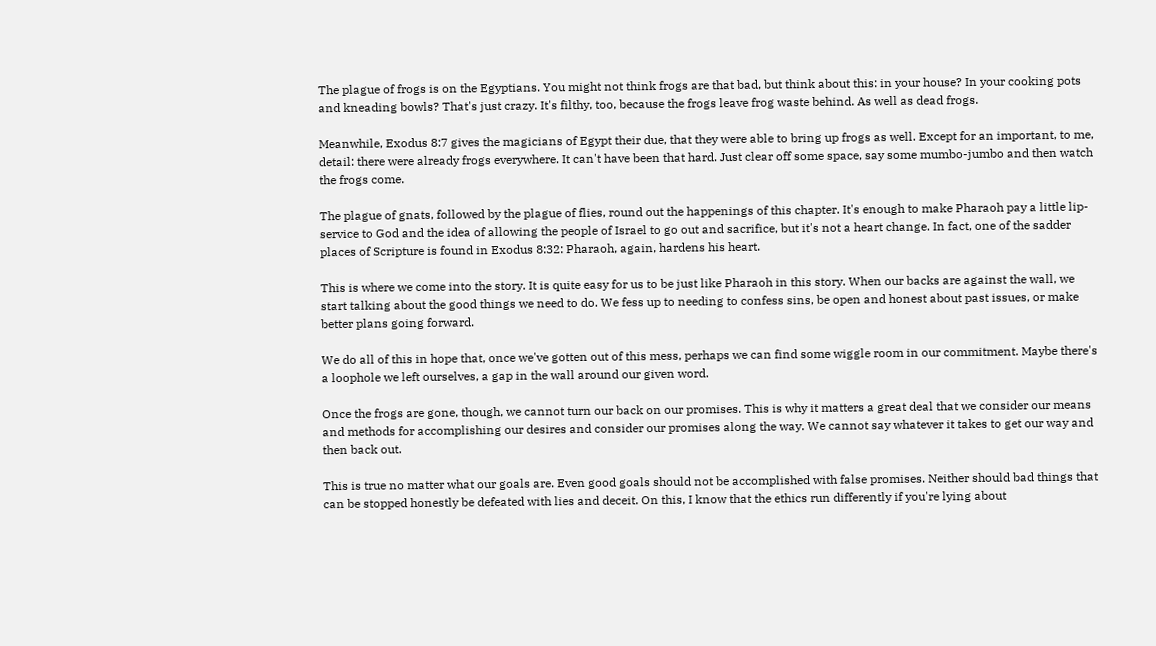The plague of frogs is on the Egyptians. You might not think frogs are that bad, but think about this: in your house? In your cooking pots and kneading bowls? That's just crazy. It's filthy, too, because the frogs leave frog waste behind. As well as dead frogs.

Meanwhile, Exodus 8:7 gives the magicians of Egypt their due, that they were able to bring up frogs as well. Except for an important, to me, detail: there were already frogs everywhere. It can't have been that hard. Just clear off some space, say some mumbo-jumbo and then watch the frogs come.

The plague of gnats, followed by the plague of flies, round out the happenings of this chapter. It's enough to make Pharaoh pay a little lip-service to God and the idea of allowing the people of Israel to go out and sacrifice, but it's not a heart change. In fact, one of the sadder places of Scripture is found in Exodus 8:32: Pharaoh, again, hardens his heart.

This is where we come into the story. It is quite easy for us to be just like Pharaoh in this story. When our backs are against the wall, we start talking about the good things we need to do. We fess up to needing to confess sins, be open and honest about past issues, or make better plans going forward.

We do all of this in hope that, once we've gotten out of this mess, perhaps we can find some wiggle room in our commitment. Maybe there's a loophole we left ourselves, a gap in the wall around our given word.

Once the frogs are gone, though, we cannot turn our back on our promises. This is why it matters a great deal that we consider our means and methods for accomplishing our desires and consider our promises along the way. We cannot say whatever it takes to get our way and then back out.

This is true no matter what our goals are. Even good goals should not be accomplished with false promises. Neither should bad things that can be stopped honestly be defeated with lies and deceit. On this, I know that the ethics run differently if you're lying about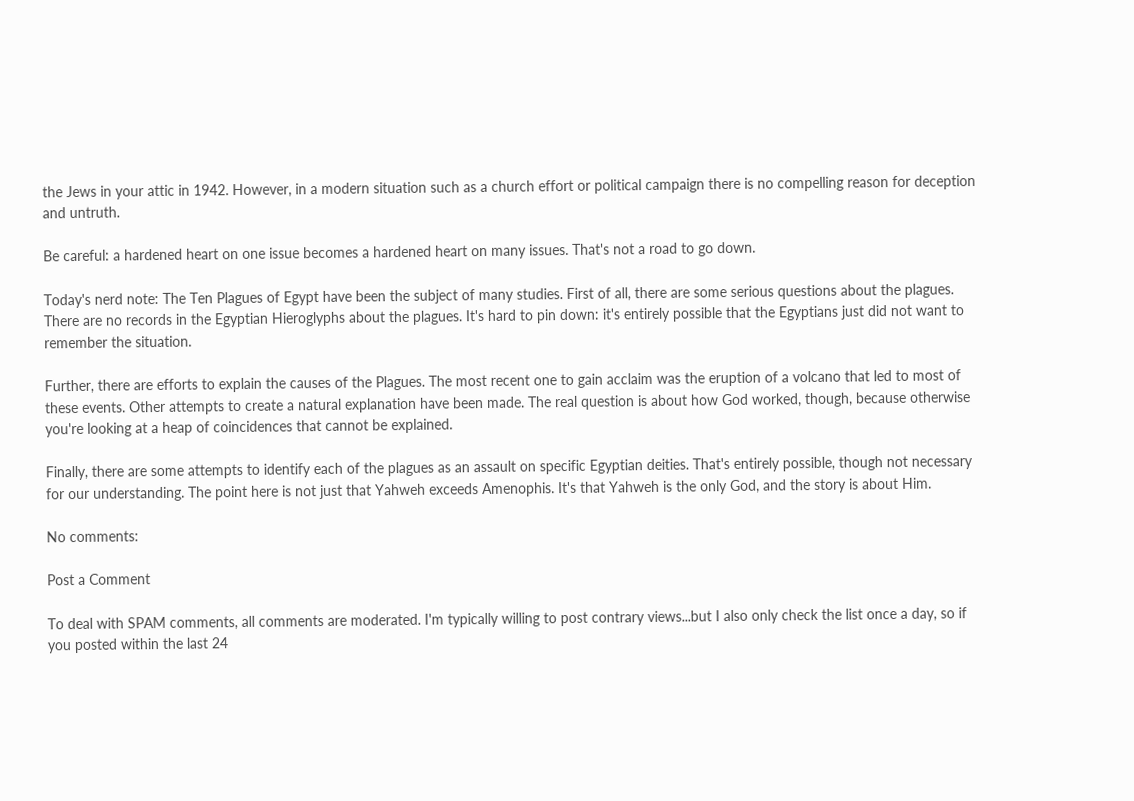the Jews in your attic in 1942. However, in a modern situation such as a church effort or political campaign there is no compelling reason for deception and untruth.

Be careful: a hardened heart on one issue becomes a hardened heart on many issues. That's not a road to go down.

Today's nerd note: The Ten Plagues of Egypt have been the subject of many studies. First of all, there are some serious questions about the plagues. There are no records in the Egyptian Hieroglyphs about the plagues. It's hard to pin down: it's entirely possible that the Egyptians just did not want to remember the situation.

Further, there are efforts to explain the causes of the Plagues. The most recent one to gain acclaim was the eruption of a volcano that led to most of these events. Other attempts to create a natural explanation have been made. The real question is about how God worked, though, because otherwise you're looking at a heap of coincidences that cannot be explained.

Finally, there are some attempts to identify each of the plagues as an assault on specific Egyptian deities. That's entirely possible, though not necessary for our understanding. The point here is not just that Yahweh exceeds Amenophis. It's that Yahweh is the only God, and the story is about Him.

No comments:

Post a Comment

To deal with SPAM comments, all comments are moderated. I'm typically willing to post contrary views...but I also only check the list once a day, so if you posted within the last 24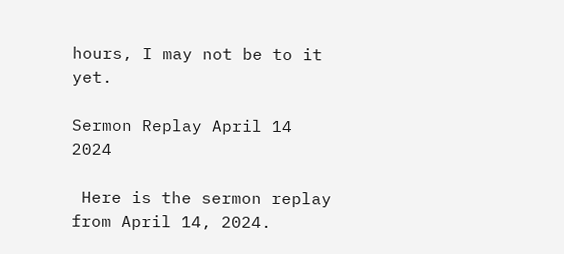hours, I may not be to it yet.

Sermon Replay April 14 2024

 Here is the sermon replay from April 14, 2024.